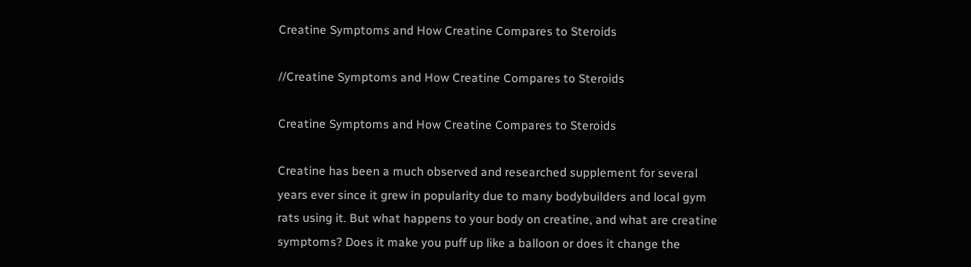Creatine Symptoms and How Creatine Compares to Steroids

//Creatine Symptoms and How Creatine Compares to Steroids

Creatine Symptoms and How Creatine Compares to Steroids

Creatine has been a much observed and researched supplement for several years ever since it grew in popularity due to many bodybuilders and local gym rats using it. But what happens to your body on creatine, and what are creatine symptoms? Does it make you puff up like a balloon or does it change the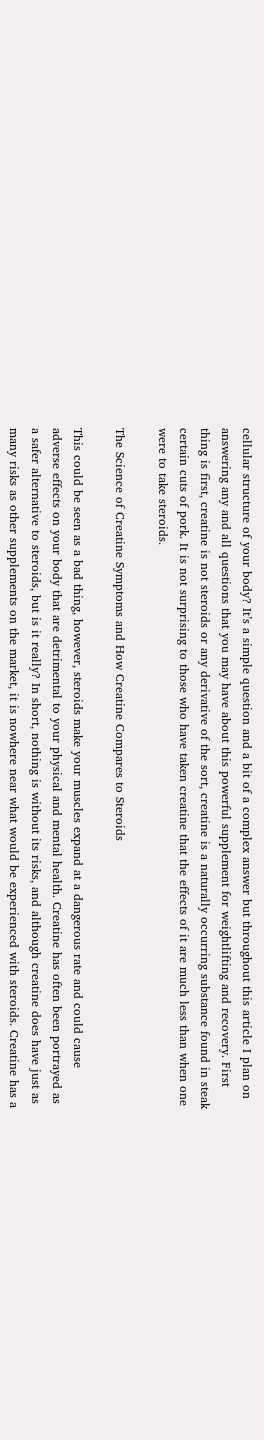cellular structure of your body? It’s a simple question and a bit of a complex answer but throughout this article I plan on answering any and all questions that you may have about this powerful supplement for weightlifting and recovery. First thing is first, creatine is not steroids or any derivative of the sort, creatine is a naturally occurring substance found in steak certain cuts of pork. It is not surprising to those who have taken creatine that the effects of it are much less than when one were to take steroids.

The Science of Creatine Symptoms and How Creatine Compares to Steroids

This could be seen as a bad thing, however, steroids make your muscles expand at a dangerous rate and could cause adverse effects on your body that are detrimental to your physical and mental health. Creatine has often been portrayed as a safer alternative to steroids, but is it really? In short, nothing is without its risks, and although creatine does have just as many risks as other supplements on the market, it is nowhere near what would be experienced with steroids. Creatine has a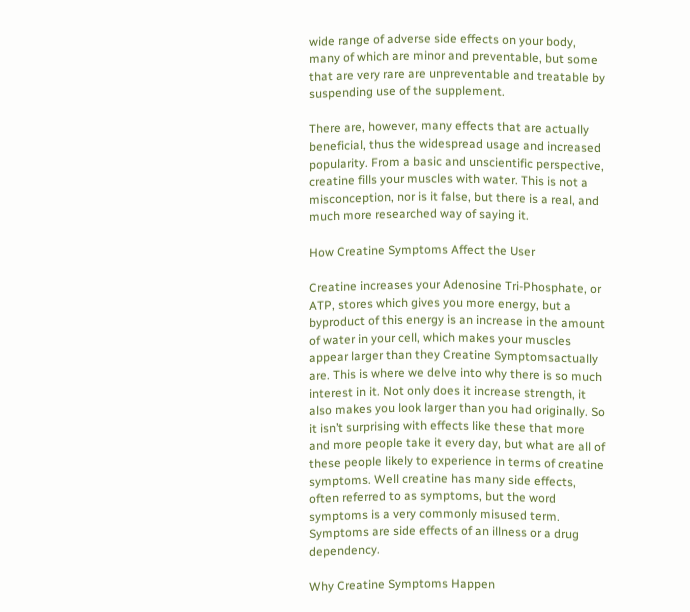wide range of adverse side effects on your body, many of which are minor and preventable, but some that are very rare are unpreventable and treatable by suspending use of the supplement.

There are, however, many effects that are actually beneficial, thus the widespread usage and increased popularity. From a basic and unscientific perspective, creatine fills your muscles with water. This is not a misconception, nor is it false, but there is a real, and much more researched way of saying it.

How Creatine Symptoms Affect the User

Creatine increases your Adenosine Tri-Phosphate, or ATP, stores which gives you more energy, but a byproduct of this energy is an increase in the amount of water in your cell, which makes your muscles appear larger than they Creatine Symptomsactually are. This is where we delve into why there is so much interest in it. Not only does it increase strength, it also makes you look larger than you had originally. So it isn’t surprising with effects like these that more and more people take it every day, but what are all of these people likely to experience in terms of creatine symptoms. Well creatine has many side effects, often referred to as symptoms, but the word symptoms is a very commonly misused term. Symptoms are side effects of an illness or a drug dependency.

Why Creatine Symptoms Happen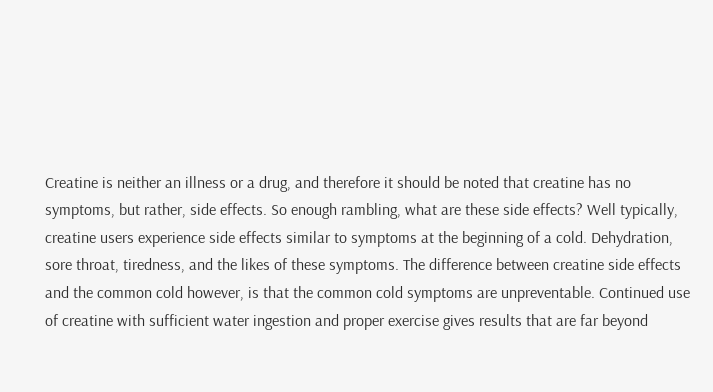Creatine is neither an illness or a drug, and therefore it should be noted that creatine has no symptoms, but rather, side effects. So enough rambling, what are these side effects? Well typically, creatine users experience side effects similar to symptoms at the beginning of a cold. Dehydration, sore throat, tiredness, and the likes of these symptoms. The difference between creatine side effects and the common cold however, is that the common cold symptoms are unpreventable. Continued use of creatine with sufficient water ingestion and proper exercise gives results that are far beyond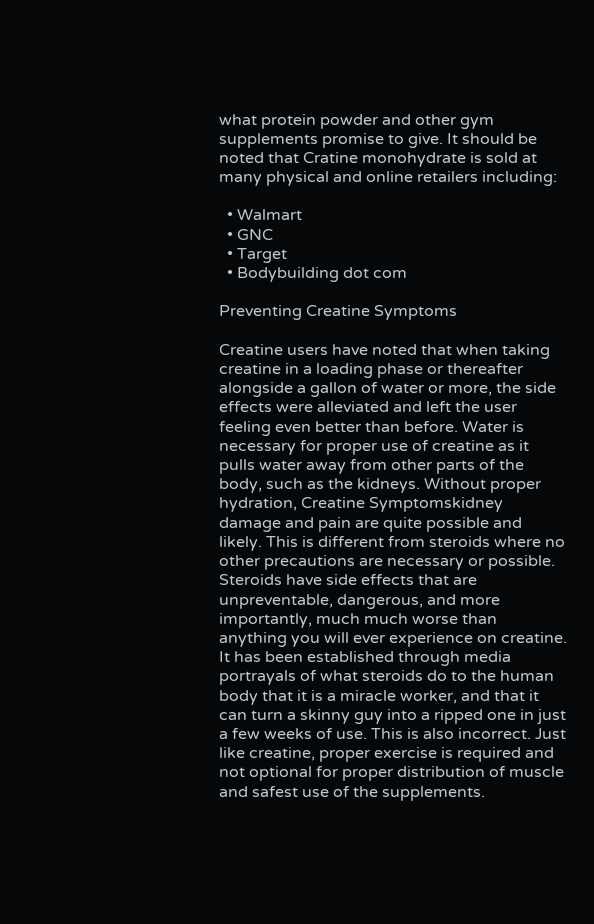what protein powder and other gym supplements promise to give. It should be noted that Cratine monohydrate is sold at many physical and online retailers including:

  • Walmart
  • GNC
  • Target
  • Bodybuilding dot com

Preventing Creatine Symptoms

Creatine users have noted that when taking creatine in a loading phase or thereafter alongside a gallon of water or more, the side effects were alleviated and left the user feeling even better than before. Water is necessary for proper use of creatine as it pulls water away from other parts of the body, such as the kidneys. Without proper hydration, Creatine Symptomskidney damage and pain are quite possible and likely. This is different from steroids where no other precautions are necessary or possible. Steroids have side effects that are unpreventable, dangerous, and more importantly, much much worse than anything you will ever experience on creatine. It has been established through media portrayals of what steroids do to the human body that it is a miracle worker, and that it can turn a skinny guy into a ripped one in just a few weeks of use. This is also incorrect. Just like creatine, proper exercise is required and not optional for proper distribution of muscle and safest use of the supplements.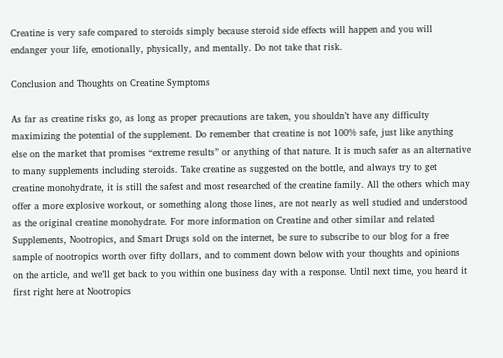Creatine is very safe compared to steroids simply because steroid side effects will happen and you will endanger your life, emotionally, physically, and mentally. Do not take that risk.

Conclusion and Thoughts on Creatine Symptoms

As far as creatine risks go, as long as proper precautions are taken, you shouldn’t have any difficulty maximizing the potential of the supplement. Do remember that creatine is not 100% safe, just like anything else on the market that promises “extreme results” or anything of that nature. It is much safer as an alternative to many supplements including steroids. Take creatine as suggested on the bottle, and always try to get creatine monohydrate, it is still the safest and most researched of the creatine family. All the others which may offer a more explosive workout, or something along those lines, are not nearly as well studied and understood as the original creatine monohydrate. For more information on Creatine and other similar and related Supplements, Nootropics, and Smart Drugs sold on the internet, be sure to subscribe to our blog for a free sample of nootropics worth over fifty dollars, and to comment down below with your thoughts and opinions on the article, and we’ll get back to you within one business day with a response. Until next time, you heard it first right here at Nootropics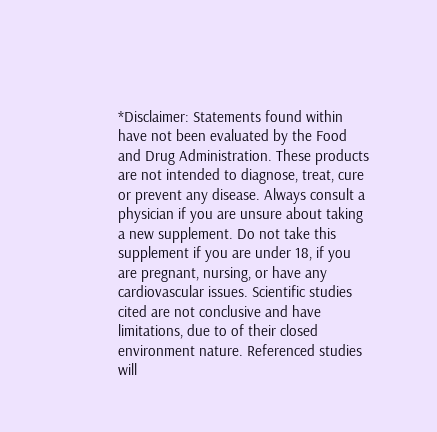*Disclaimer: Statements found within have not been evaluated by the Food and Drug Administration. These products are not intended to diagnose, treat, cure or prevent any disease. Always consult a physician if you are unsure about taking a new supplement. Do not take this supplement if you are under 18, if you are pregnant, nursing, or have any cardiovascular issues. Scientific studies cited are not conclusive and have limitations, due to of their closed environment nature. Referenced studies will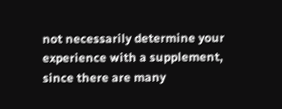not necessarily determine your experience with a supplement, since there are many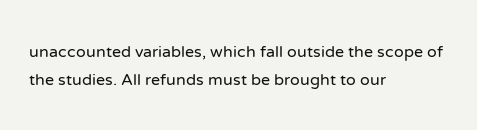unaccounted variables, which fall outside the scope of the studies. All refunds must be brought to our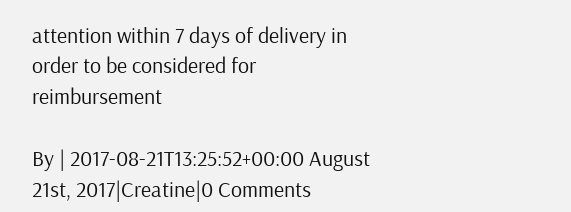attention within 7 days of delivery in order to be considered for reimbursement

By | 2017-08-21T13:25:52+00:00 August 21st, 2017|Creatine|0 Comments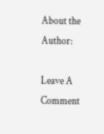About the Author:

Leave A Comment